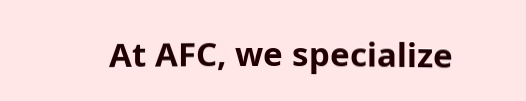At AFC, we specialize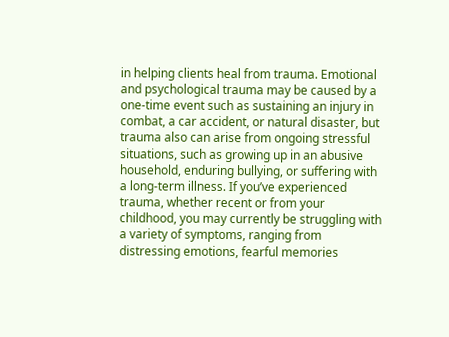in helping clients heal from trauma. Emotional and psychological trauma may be caused by a one-time event such as sustaining an injury in combat, a car accident, or natural disaster, but trauma also can arise from ongoing stressful situations, such as growing up in an abusive household, enduring bullying, or suffering with a long-term illness. If you’ve experienced trauma, whether recent or from your childhood, you may currently be struggling with a variety of symptoms, ranging from distressing emotions, fearful memories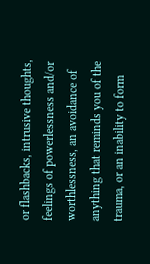or flashbacks, intrusive thoughts, feelings of powerlessness and/or worthlessness, an avoidance of anything that reminds you of the trauma, or an inability to form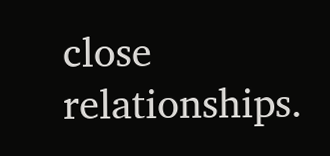close relationships.